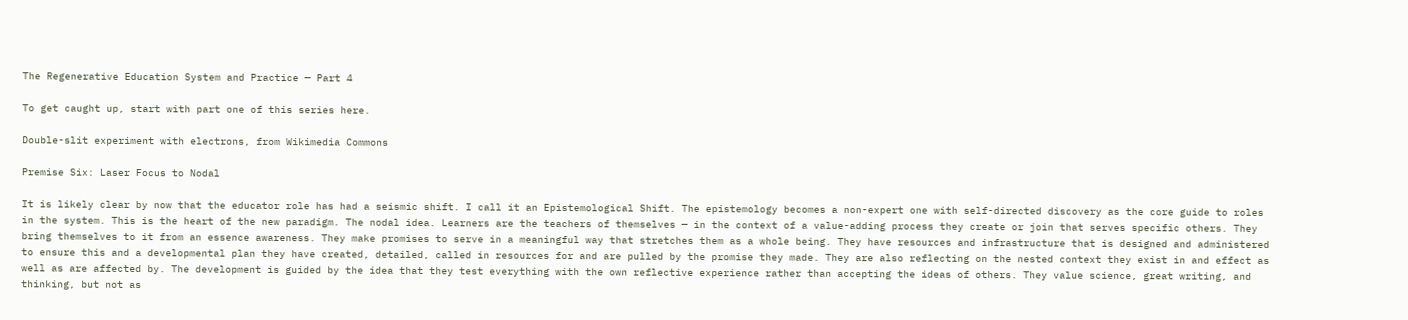The Regenerative Education System and Practice — Part 4

To get caught up, start with part one of this series here.

Double-slit experiment with electrons, from Wikimedia Commons

Premise Six: Laser Focus to Nodal

It is likely clear by now that the educator role has had a seismic shift. I call it an Epistemological Shift. The epistemology becomes a non-expert one with self-directed discovery as the core guide to roles in the system. This is the heart of the new paradigm. The nodal idea. Learners are the teachers of themselves — in the context of a value-adding process they create or join that serves specific others. They bring themselves to it from an essence awareness. They make promises to serve in a meaningful way that stretches them as a whole being. They have resources and infrastructure that is designed and administered to ensure this and a developmental plan they have created, detailed, called in resources for and are pulled by the promise they made. They are also reflecting on the nested context they exist in and effect as well as are affected by. The development is guided by the idea that they test everything with the own reflective experience rather than accepting the ideas of others. They value science, great writing, and thinking, but not as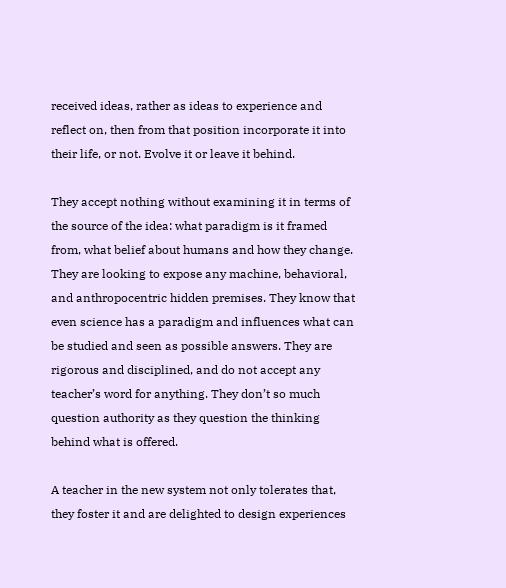received ideas, rather as ideas to experience and reflect on, then from that position incorporate it into their life, or not. Evolve it or leave it behind.

They accept nothing without examining it in terms of the source of the idea: what paradigm is it framed from, what belief about humans and how they change. They are looking to expose any machine, behavioral, and anthropocentric hidden premises. They know that even science has a paradigm and influences what can be studied and seen as possible answers. They are rigorous and disciplined, and do not accept any teacher’s word for anything. They don’t so much question authority as they question the thinking behind what is offered.

A teacher in the new system not only tolerates that, they foster it and are delighted to design experiences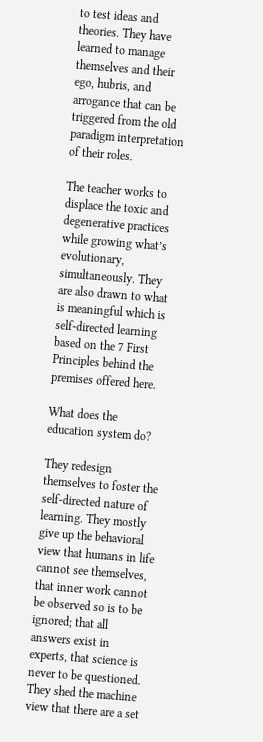to test ideas and theories. They have learned to manage themselves and their ego, hubris, and arrogance that can be triggered from the old paradigm interpretation of their roles.

The teacher works to displace the toxic and degenerative practices while growing what’s evolutionary, simultaneously. They are also drawn to what is meaningful which is self-directed learning based on the 7 First Principles behind the premises offered here.

What does the education system do?

They redesign themselves to foster the self-directed nature of learning. They mostly give up the behavioral view that humans in life cannot see themselves, that inner work cannot be observed so is to be ignored; that all answers exist in experts, that science is never to be questioned. They shed the machine view that there are a set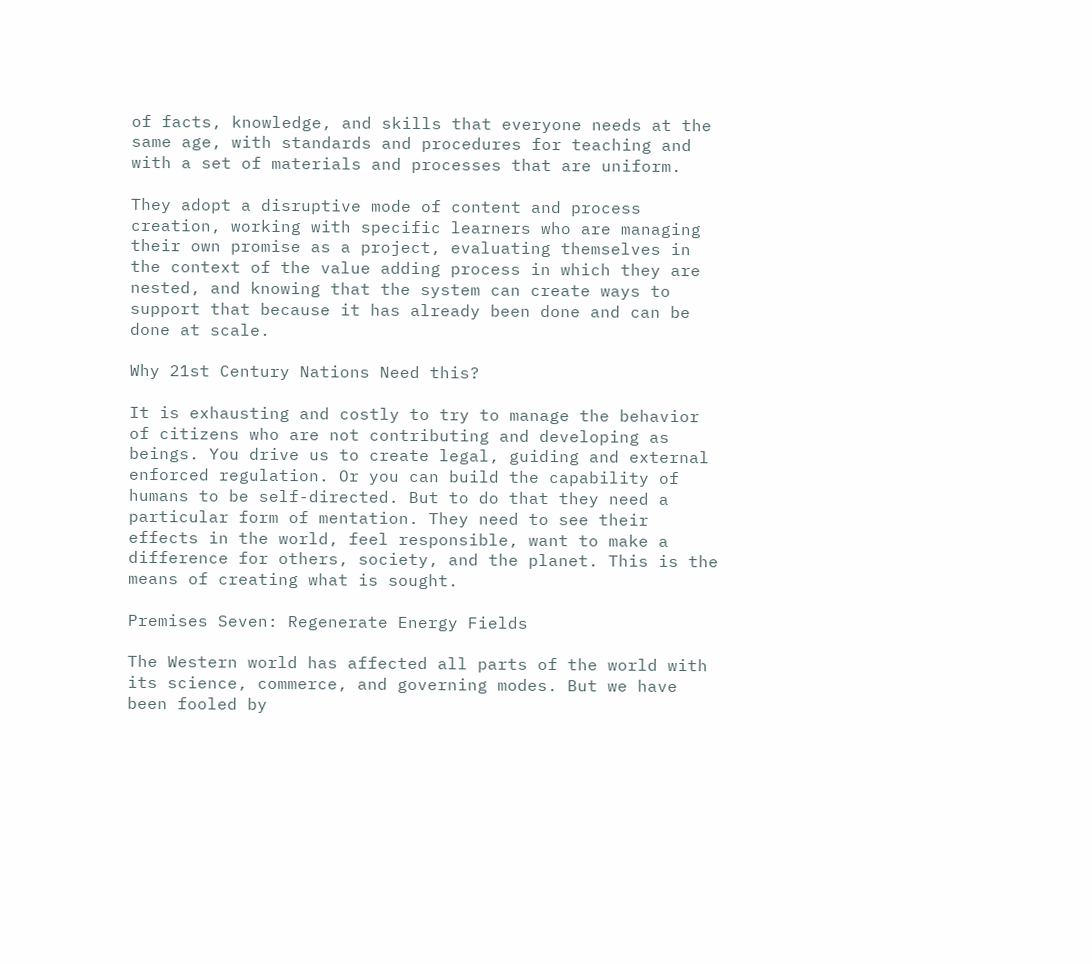of facts, knowledge, and skills that everyone needs at the same age, with standards and procedures for teaching and with a set of materials and processes that are uniform.

They adopt a disruptive mode of content and process creation, working with specific learners who are managing their own promise as a project, evaluating themselves in the context of the value adding process in which they are nested, and knowing that the system can create ways to support that because it has already been done and can be done at scale.

Why 21st Century Nations Need this?

It is exhausting and costly to try to manage the behavior of citizens who are not contributing and developing as beings. You drive us to create legal, guiding and external enforced regulation. Or you can build the capability of humans to be self-directed. But to do that they need a particular form of mentation. They need to see their effects in the world, feel responsible, want to make a difference for others, society, and the planet. This is the means of creating what is sought.

Premises Seven: Regenerate Energy Fields

The Western world has affected all parts of the world with its science, commerce, and governing modes. But we have been fooled by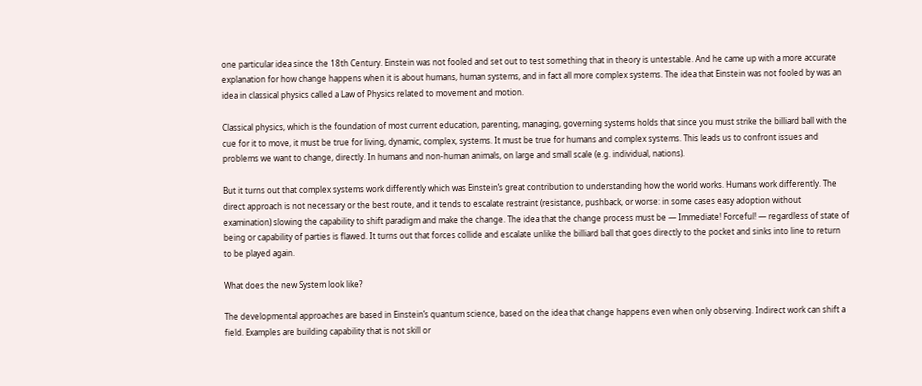one particular idea since the 18th Century. Einstein was not fooled and set out to test something that in theory is untestable. And he came up with a more accurate explanation for how change happens when it is about humans, human systems, and in fact all more complex systems. The idea that Einstein was not fooled by was an idea in classical physics called a Law of Physics related to movement and motion.

Classical physics, which is the foundation of most current education, parenting, managing, governing systems holds that since you must strike the billiard ball with the cue for it to move, it must be true for living, dynamic, complex, systems. It must be true for humans and complex systems. This leads us to confront issues and problems we want to change, directly. In humans and non-human animals, on large and small scale (e.g. individual, nations).

But it turns out that complex systems work differently which was Einstein’s great contribution to understanding how the world works. Humans work differently. The direct approach is not necessary or the best route, and it tends to escalate restraint (resistance, pushback, or worse: in some cases easy adoption without examination) slowing the capability to shift paradigm and make the change. The idea that the change process must be — Immediate! Forceful! — regardless of state of being or capability of parties is flawed. It turns out that forces collide and escalate unlike the billiard ball that goes directly to the pocket and sinks into line to return to be played again.

What does the new System look like?

The developmental approaches are based in Einstein’s quantum science, based on the idea that change happens even when only observing. Indirect work can shift a field. Examples are building capability that is not skill or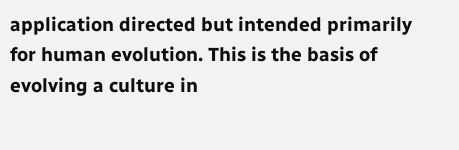application directed but intended primarily for human evolution. This is the basis of evolving a culture in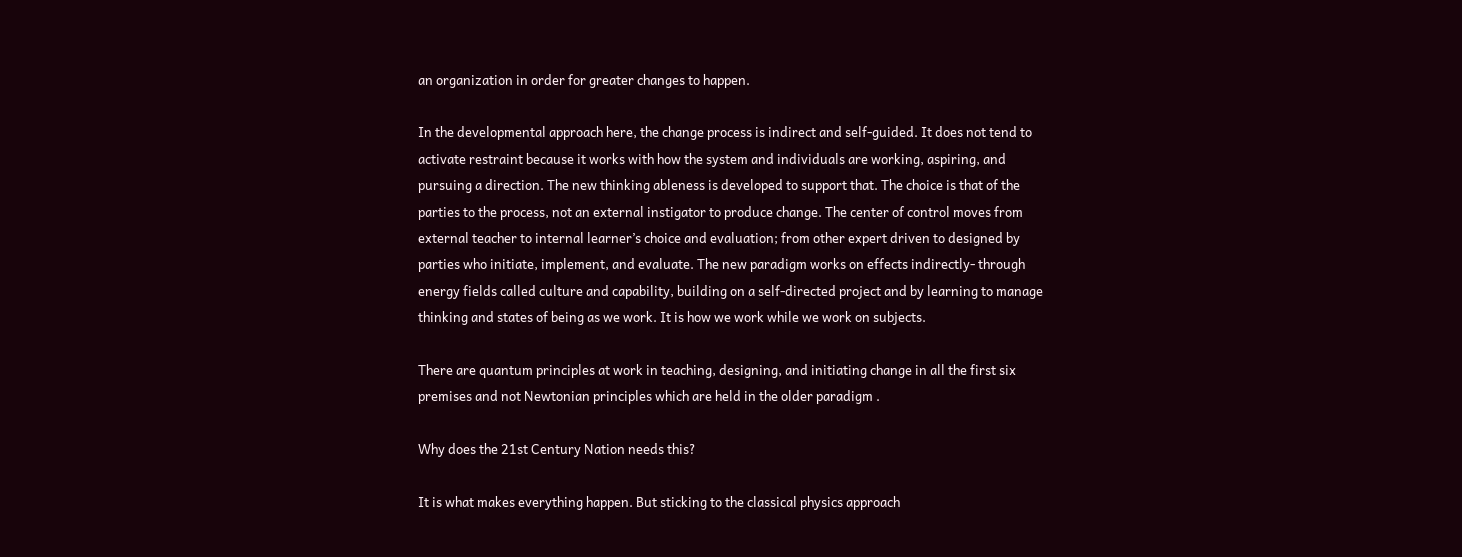an organization in order for greater changes to happen.

In the developmental approach here, the change process is indirect and self-guided. It does not tend to activate restraint because it works with how the system and individuals are working, aspiring, and pursuing a direction. The new thinking ableness is developed to support that. The choice is that of the parties to the process, not an external instigator to produce change. The center of control moves from external teacher to internal learner’s choice and evaluation; from other expert driven to designed by parties who initiate, implement, and evaluate. The new paradigm works on effects indirectly- through energy fields called culture and capability, building on a self-directed project and by learning to manage thinking and states of being as we work. It is how we work while we work on subjects.

There are quantum principles at work in teaching, designing, and initiating change in all the first six premises and not Newtonian principles which are held in the older paradigm .

Why does the 21st Century Nation needs this?

It is what makes everything happen. But sticking to the classical physics approach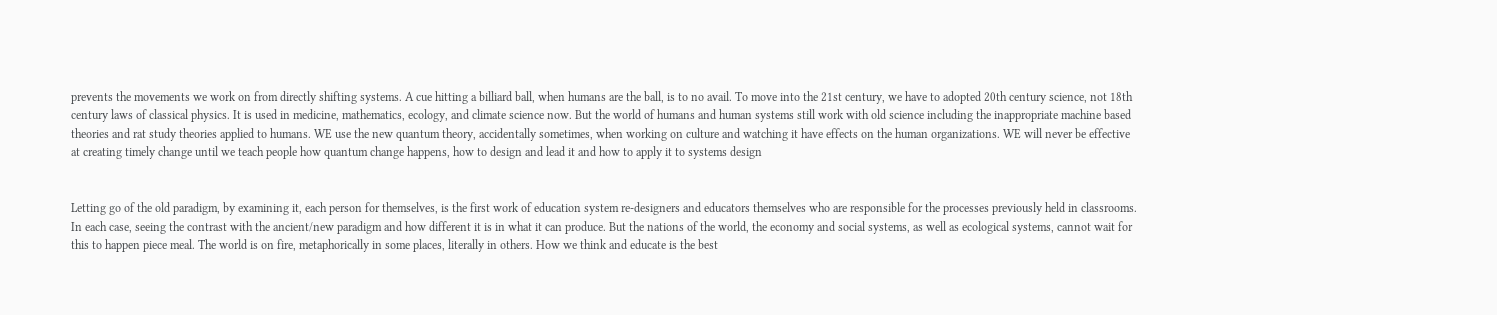prevents the movements we work on from directly shifting systems. A cue hitting a billiard ball, when humans are the ball, is to no avail. To move into the 21st century, we have to adopted 20th century science, not 18th century laws of classical physics. It is used in medicine, mathematics, ecology, and climate science now. But the world of humans and human systems still work with old science including the inappropriate machine based theories and rat study theories applied to humans. WE use the new quantum theory, accidentally sometimes, when working on culture and watching it have effects on the human organizations. WE will never be effective at creating timely change until we teach people how quantum change happens, how to design and lead it and how to apply it to systems design


Letting go of the old paradigm, by examining it, each person for themselves, is the first work of education system re-designers and educators themselves who are responsible for the processes previously held in classrooms. In each case, seeing the contrast with the ancient/new paradigm and how different it is in what it can produce. But the nations of the world, the economy and social systems, as well as ecological systems, cannot wait for this to happen piece meal. The world is on fire, metaphorically in some places, literally in others. How we think and educate is the best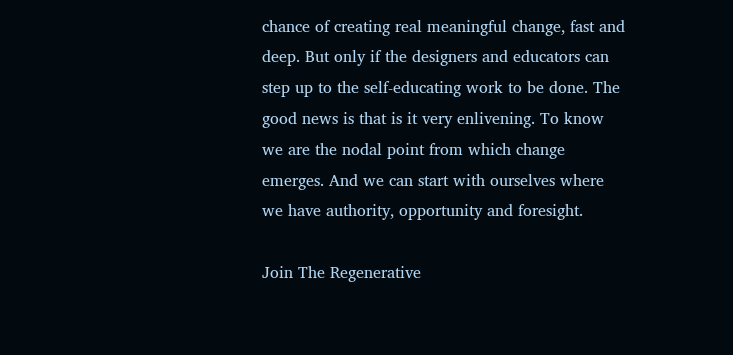chance of creating real meaningful change, fast and deep. But only if the designers and educators can step up to the self-educating work to be done. The good news is that is it very enlivening. To know we are the nodal point from which change emerges. And we can start with ourselves where we have authority, opportunity and foresight.

Join The Regenerative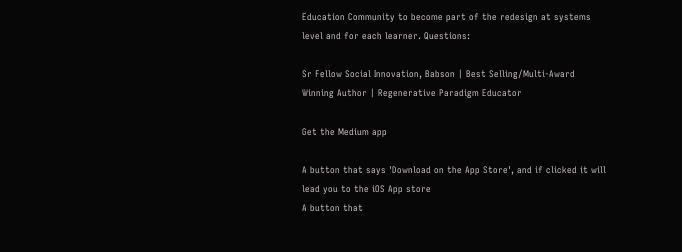Education Community to become part of the redesign at systems level and for each learner. Questions:

Sr Fellow Social Innovation, Babson | Best Selling/Multi-Award Winning Author | Regenerative Paradigm Educator

Get the Medium app

A button that says 'Download on the App Store', and if clicked it will lead you to the iOS App store
A button that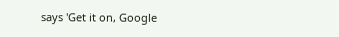says 'Get it on, Google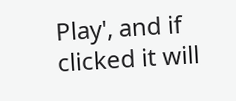Play', and if clicked it will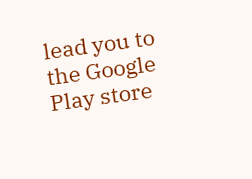lead you to the Google Play store